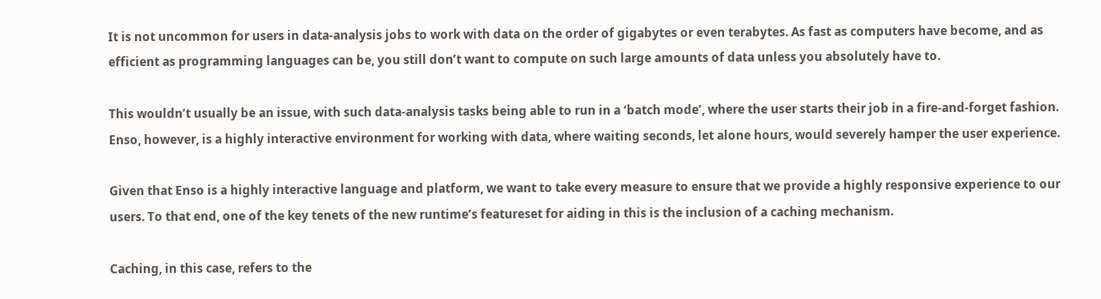It is not uncommon for users in data-analysis jobs to work with data on the order of gigabytes or even terabytes. As fast as computers have become, and as efficient as programming languages can be, you still don’t want to compute on such large amounts of data unless you absolutely have to.

This wouldn’t usually be an issue, with such data-analysis tasks being able to run in a ‘batch mode’, where the user starts their job in a fire-and-forget fashion. Enso, however, is a highly interactive environment for working with data, where waiting seconds, let alone hours, would severely hamper the user experience.

Given that Enso is a highly interactive language and platform, we want to take every measure to ensure that we provide a highly responsive experience to our users. To that end, one of the key tenets of the new runtime’s featureset for aiding in this is the inclusion of a caching mechanism.

Caching, in this case, refers to the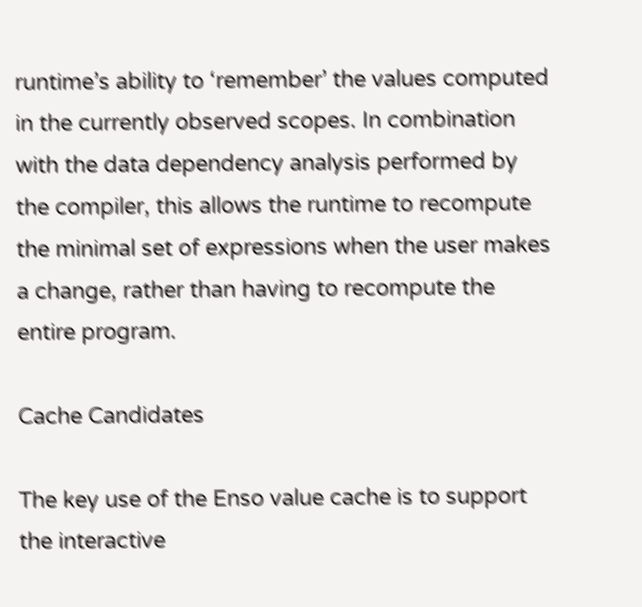runtime’s ability to ‘remember’ the values computed in the currently observed scopes. In combination with the data dependency analysis performed by the compiler, this allows the runtime to recompute the minimal set of expressions when the user makes a change, rather than having to recompute the entire program.

Cache Candidates

The key use of the Enso value cache is to support the interactive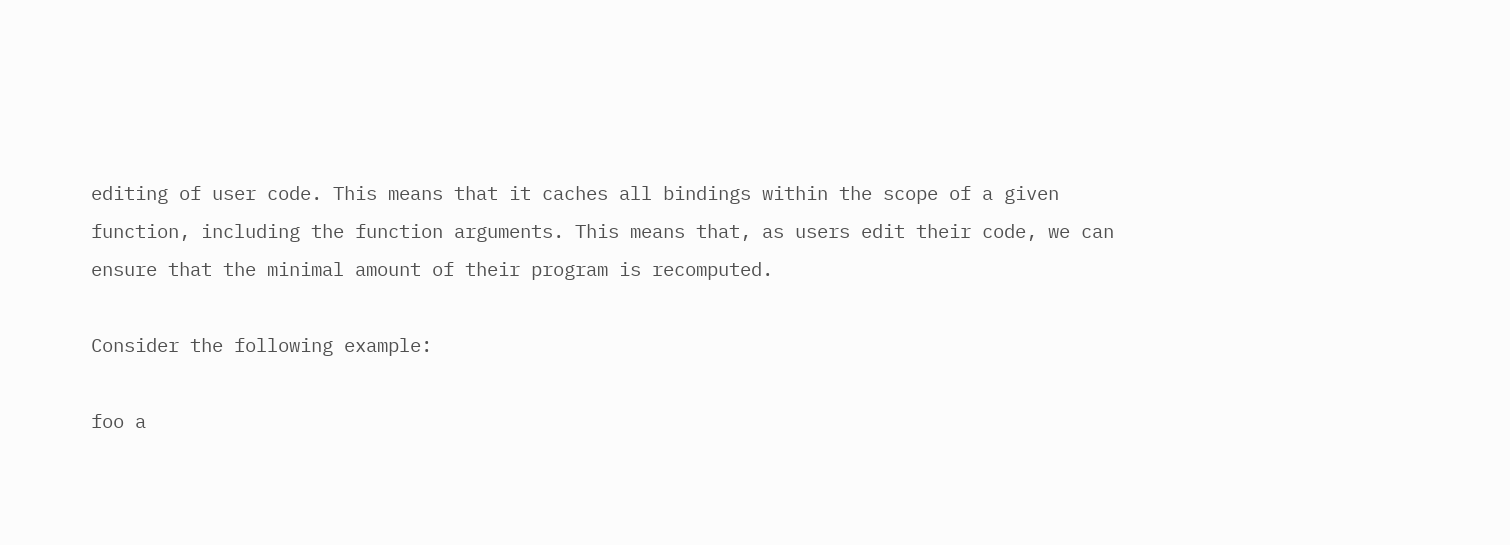editing of user code. This means that it caches all bindings within the scope of a given function, including the function arguments. This means that, as users edit their code, we can ensure that the minimal amount of their program is recomputed.

Consider the following example:

foo a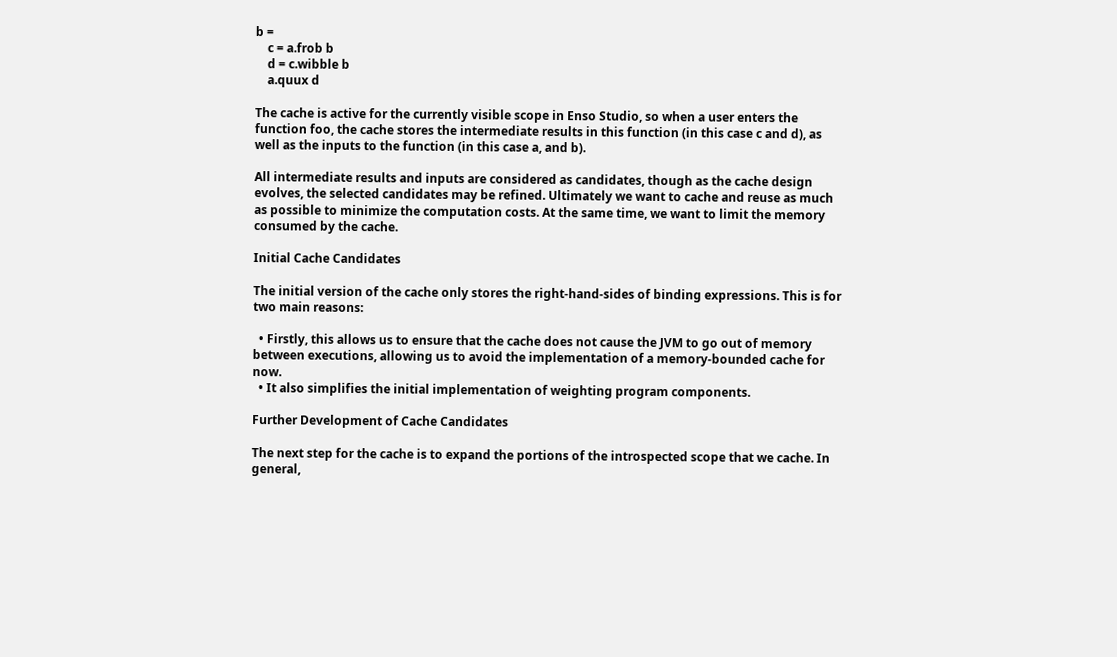b =
    c = a.frob b
    d = c.wibble b
    a.quux d

The cache is active for the currently visible scope in Enso Studio, so when a user enters the function foo, the cache stores the intermediate results in this function (in this case c and d), as well as the inputs to the function (in this case a, and b).

All intermediate results and inputs are considered as candidates, though as the cache design evolves, the selected candidates may be refined. Ultimately we want to cache and reuse as much as possible to minimize the computation costs. At the same time, we want to limit the memory consumed by the cache.

Initial Cache Candidates

The initial version of the cache only stores the right-hand-sides of binding expressions. This is for two main reasons:

  • Firstly, this allows us to ensure that the cache does not cause the JVM to go out of memory between executions, allowing us to avoid the implementation of a memory-bounded cache for now.
  • It also simplifies the initial implementation of weighting program components.

Further Development of Cache Candidates

The next step for the cache is to expand the portions of the introspected scope that we cache. In general,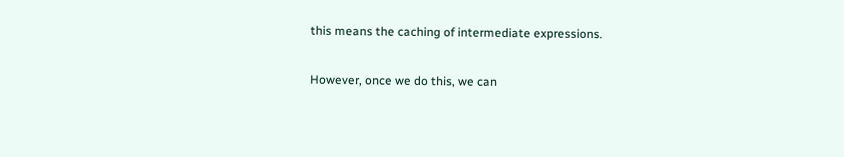this means the caching of intermediate expressions.

However, once we do this, we can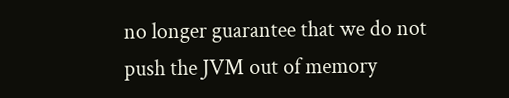no longer guarantee that we do not push the JVM out of memory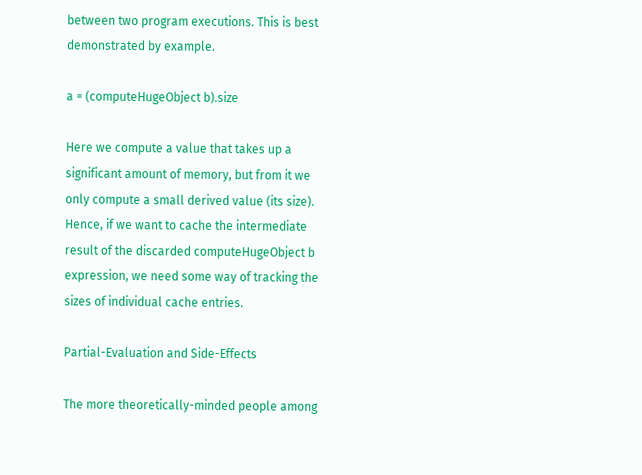between two program executions. This is best demonstrated by example.

a = (computeHugeObject b).size

Here we compute a value that takes up a significant amount of memory, but from it we only compute a small derived value (its size). Hence, if we want to cache the intermediate result of the discarded computeHugeObject b expression, we need some way of tracking the sizes of individual cache entries.

Partial-Evaluation and Side-Effects

The more theoretically-minded people among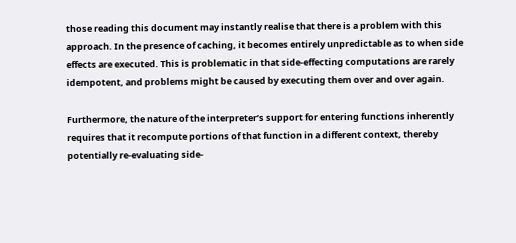those reading this document may instantly realise that there is a problem with this approach. In the presence of caching, it becomes entirely unpredictable as to when side effects are executed. This is problematic in that side-effecting computations are rarely idempotent, and problems might be caused by executing them over and over again.

Furthermore, the nature of the interpreter’s support for entering functions inherently requires that it recompute portions of that function in a different context, thereby potentially re-evaluating side-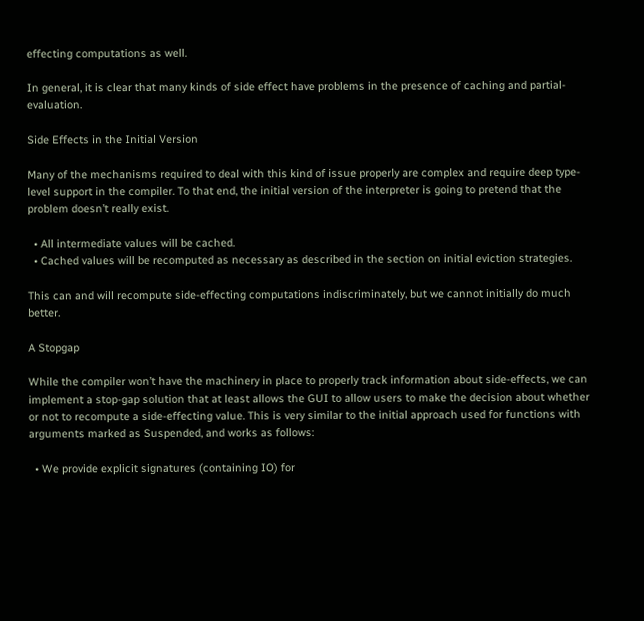effecting computations as well.

In general, it is clear that many kinds of side effect have problems in the presence of caching and partial-evaluation.

Side Effects in the Initial Version

Many of the mechanisms required to deal with this kind of issue properly are complex and require deep type-level support in the compiler. To that end, the initial version of the interpreter is going to pretend that the problem doesn’t really exist.

  • All intermediate values will be cached.
  • Cached values will be recomputed as necessary as described in the section on initial eviction strategies.

This can and will recompute side-effecting computations indiscriminately, but we cannot initially do much better.

A Stopgap

While the compiler won’t have the machinery in place to properly track information about side-effects, we can implement a stop-gap solution that at least allows the GUI to allow users to make the decision about whether or not to recompute a side-effecting value. This is very similar to the initial approach used for functions with arguments marked as Suspended, and works as follows:

  • We provide explicit signatures (containing IO) for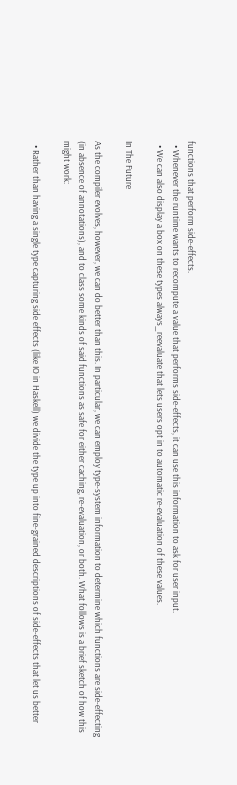functions that perform side-effects.
  • Whenever the runtime wants to recompute a value that performs side-effects, it can use this information to ask for user input.
  • We can also display a box on these types always_reevaluate that lets users opt in to automatic re-evaluation of these values.

In The Future

As the compiler evolves, however, we can do better than this. In particular, we can employ type-system information to determine which functions are side-effecting (in absence of annotations), and to class some kinds of said functions as safe for either caching, re-evaluation, or both. What follows is a brief sketch of how this might work:

  • Rather than having a single type capturing side effects (like IO in Haskell) we divide the type up into fine-grained descriptions of side-effects that let us better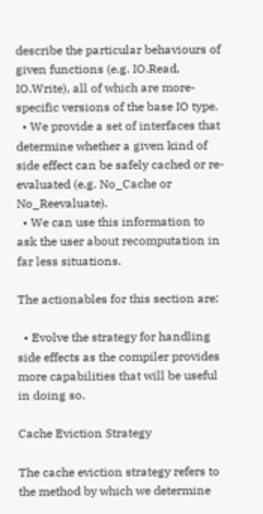describe the particular behaviours of given functions (e.g. IO.Read, IO.Write), all of which are more-specific versions of the base IO type.
  • We provide a set of interfaces that determine whether a given kind of side effect can be safely cached or re-evaluated (e.g. No_Cache or No_Reevaluate).
  • We can use this information to ask the user about recomputation in far less situations.

The actionables for this section are:

  • Evolve the strategy for handling side effects as the compiler provides more capabilities that will be useful in doing so.

Cache Eviction Strategy

The cache eviction strategy refers to the method by which we determine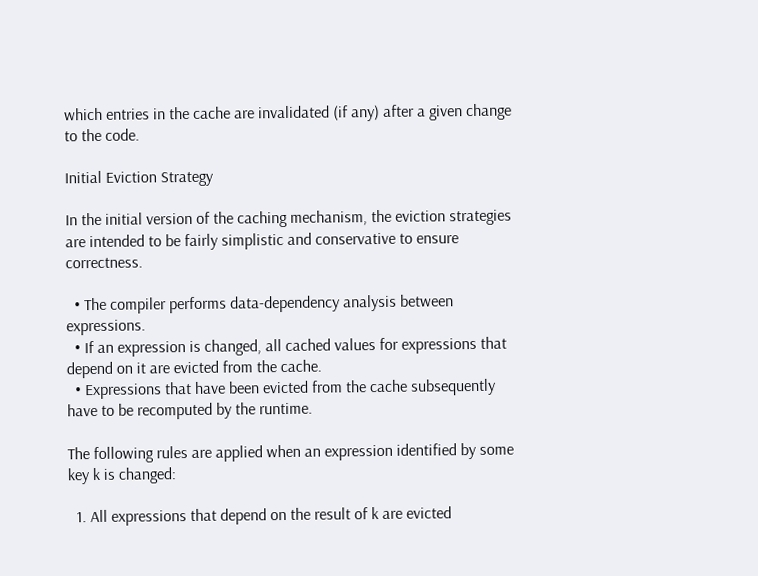which entries in the cache are invalidated (if any) after a given change to the code.

Initial Eviction Strategy

In the initial version of the caching mechanism, the eviction strategies are intended to be fairly simplistic and conservative to ensure correctness.

  • The compiler performs data-dependency analysis between expressions.
  • If an expression is changed, all cached values for expressions that depend on it are evicted from the cache.
  • Expressions that have been evicted from the cache subsequently have to be recomputed by the runtime.

The following rules are applied when an expression identified by some key k is changed:

  1. All expressions that depend on the result of k are evicted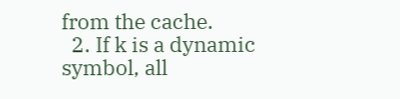from the cache.
  2. If k is a dynamic symbol, all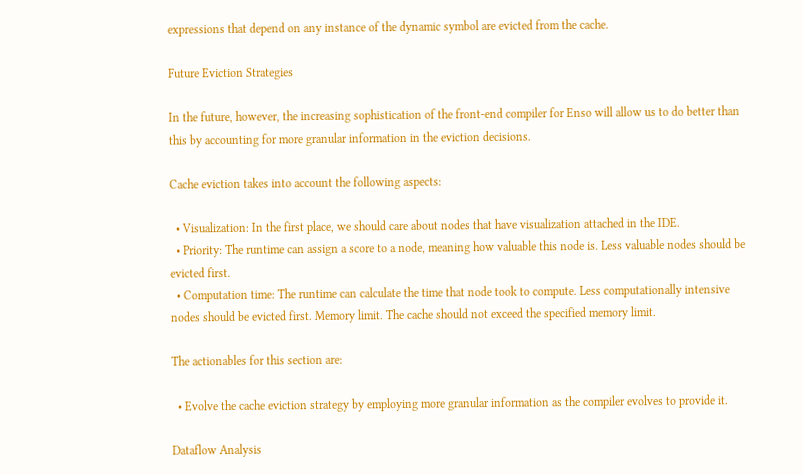expressions that depend on any instance of the dynamic symbol are evicted from the cache.

Future Eviction Strategies

In the future, however, the increasing sophistication of the front-end compiler for Enso will allow us to do better than this by accounting for more granular information in the eviction decisions.

Cache eviction takes into account the following aspects:

  • Visualization: In the first place, we should care about nodes that have visualization attached in the IDE.
  • Priority: The runtime can assign a score to a node, meaning how valuable this node is. Less valuable nodes should be evicted first.
  • Computation time: The runtime can calculate the time that node took to compute. Less computationally intensive nodes should be evicted first. Memory limit. The cache should not exceed the specified memory limit.

The actionables for this section are:

  • Evolve the cache eviction strategy by employing more granular information as the compiler evolves to provide it.

Dataflow Analysis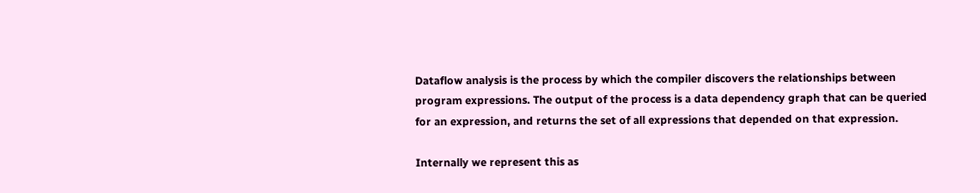Dataflow analysis is the process by which the compiler discovers the relationships between program expressions. The output of the process is a data dependency graph that can be queried for an expression, and returns the set of all expressions that depended on that expression.

Internally we represent this as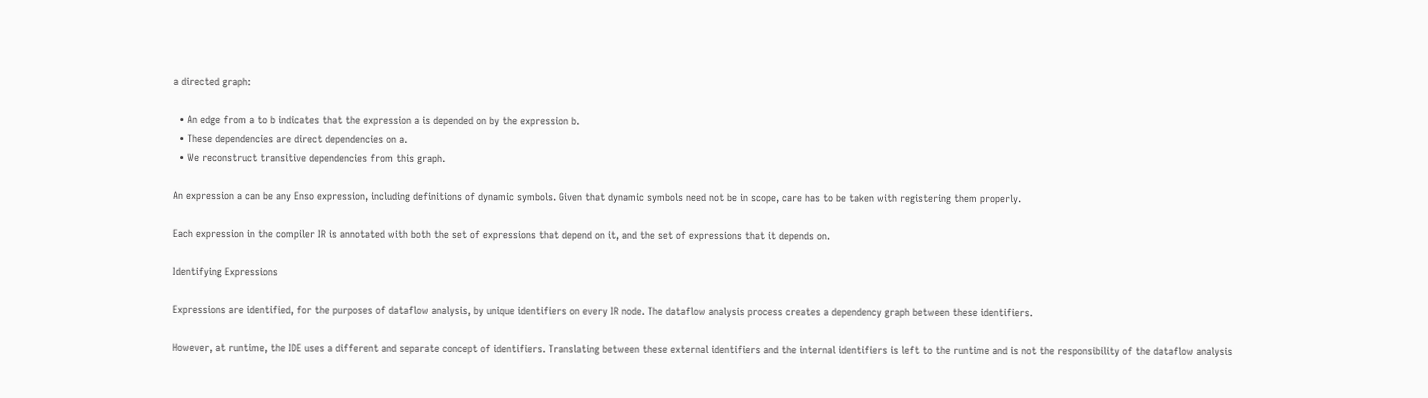a directed graph:

  • An edge from a to b indicates that the expression a is depended on by the expression b.
  • These dependencies are direct dependencies on a.
  • We reconstruct transitive dependencies from this graph.

An expression a can be any Enso expression, including definitions of dynamic symbols. Given that dynamic symbols need not be in scope, care has to be taken with registering them properly.

Each expression in the compiler IR is annotated with both the set of expressions that depend on it, and the set of expressions that it depends on.

Identifying Expressions

Expressions are identified, for the purposes of dataflow analysis, by unique identifiers on every IR node. The dataflow analysis process creates a dependency graph between these identifiers.

However, at runtime, the IDE uses a different and separate concept of identifiers. Translating between these external identifiers and the internal identifiers is left to the runtime and is not the responsibility of the dataflow analysis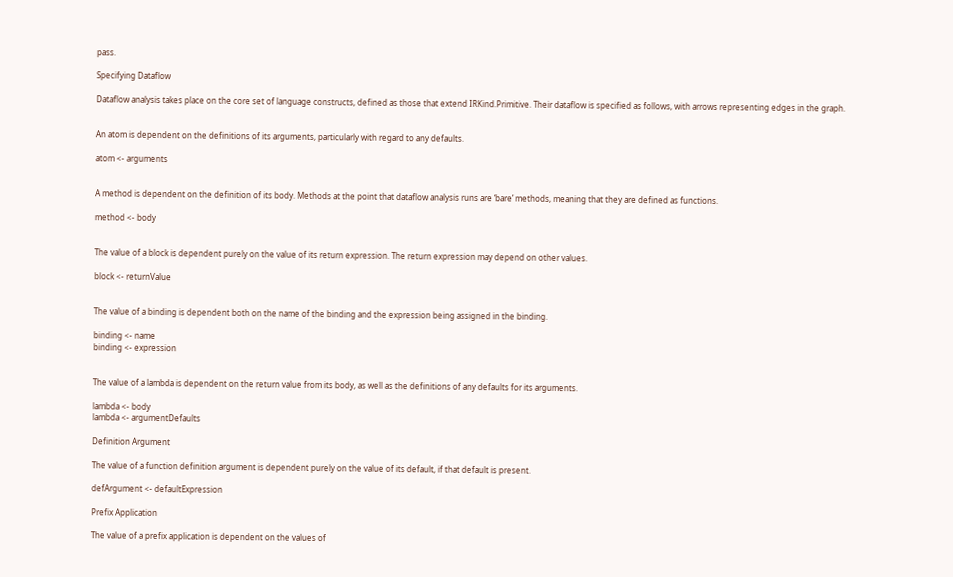pass.

Specifying Dataflow

Dataflow analysis takes place on the core set of language constructs, defined as those that extend IRKind.Primitive. Their dataflow is specified as follows, with arrows representing edges in the graph.


An atom is dependent on the definitions of its arguments, particularly with regard to any defaults.

atom <- arguments


A method is dependent on the definition of its body. Methods at the point that dataflow analysis runs are ‘bare’ methods, meaning that they are defined as functions.

method <- body


The value of a block is dependent purely on the value of its return expression. The return expression may depend on other values.

block <- returnValue


The value of a binding is dependent both on the name of the binding and the expression being assigned in the binding.

binding <- name
binding <- expression


The value of a lambda is dependent on the return value from its body, as well as the definitions of any defaults for its arguments.

lambda <- body
lambda <- argumentDefaults

Definition Argument

The value of a function definition argument is dependent purely on the value of its default, if that default is present.

defArgument <- defaultExpression

Prefix Application

The value of a prefix application is dependent on the values of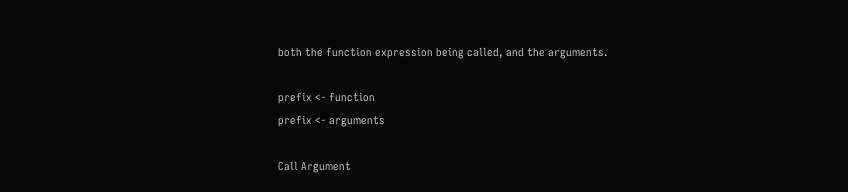both the function expression being called, and the arguments.

prefix <- function
prefix <- arguments

Call Argument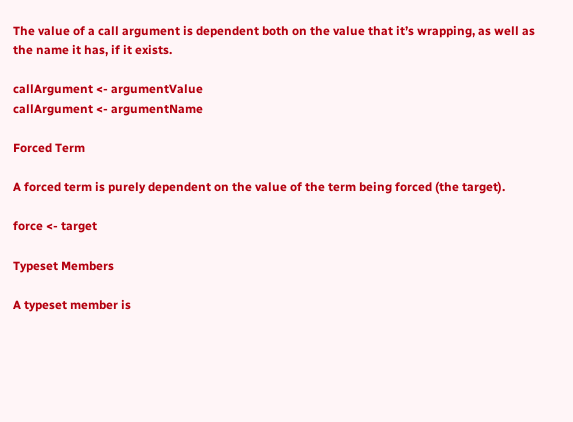The value of a call argument is dependent both on the value that it’s wrapping, as well as the name it has, if it exists.

callArgument <- argumentValue
callArgument <- argumentName

Forced Term

A forced term is purely dependent on the value of the term being forced (the target).

force <- target

Typeset Members

A typeset member is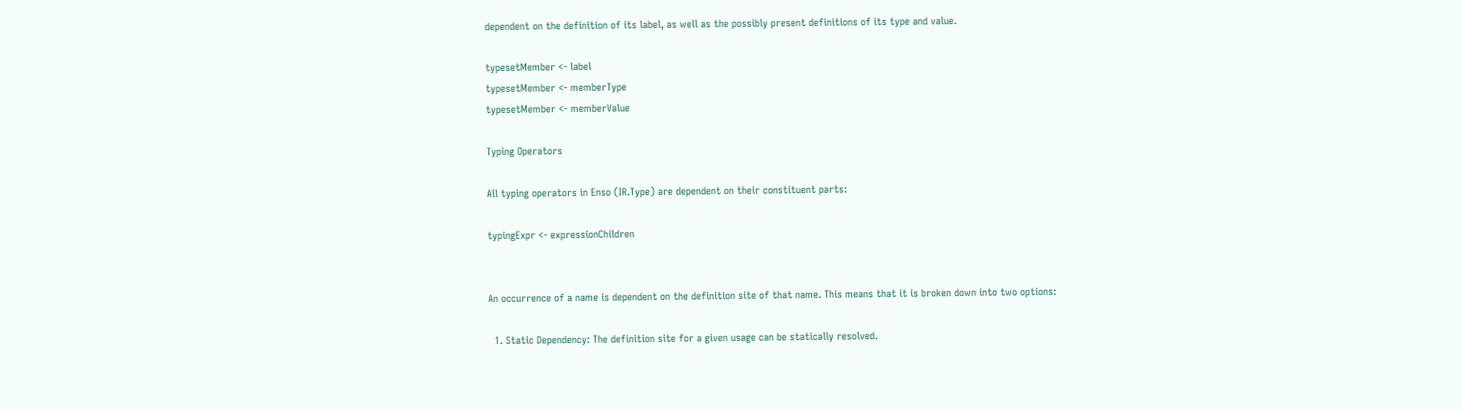dependent on the definition of its label, as well as the possibly present definitions of its type and value.

typesetMember <- label
typesetMember <- memberType
typesetMember <- memberValue

Typing Operators

All typing operators in Enso (IR.Type) are dependent on their constituent parts:

typingExpr <- expressionChildren


An occurrence of a name is dependent on the definition site of that name. This means that it is broken down into two options:

  1. Static Dependency: The definition site for a given usage can be statically resolved.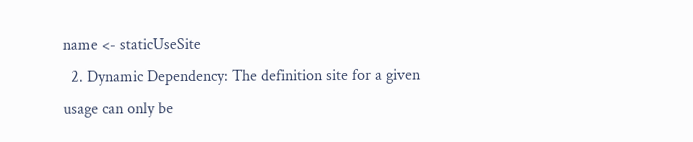name <- staticUseSite
  2. Dynamic Dependency: The definition site for a given usage can only be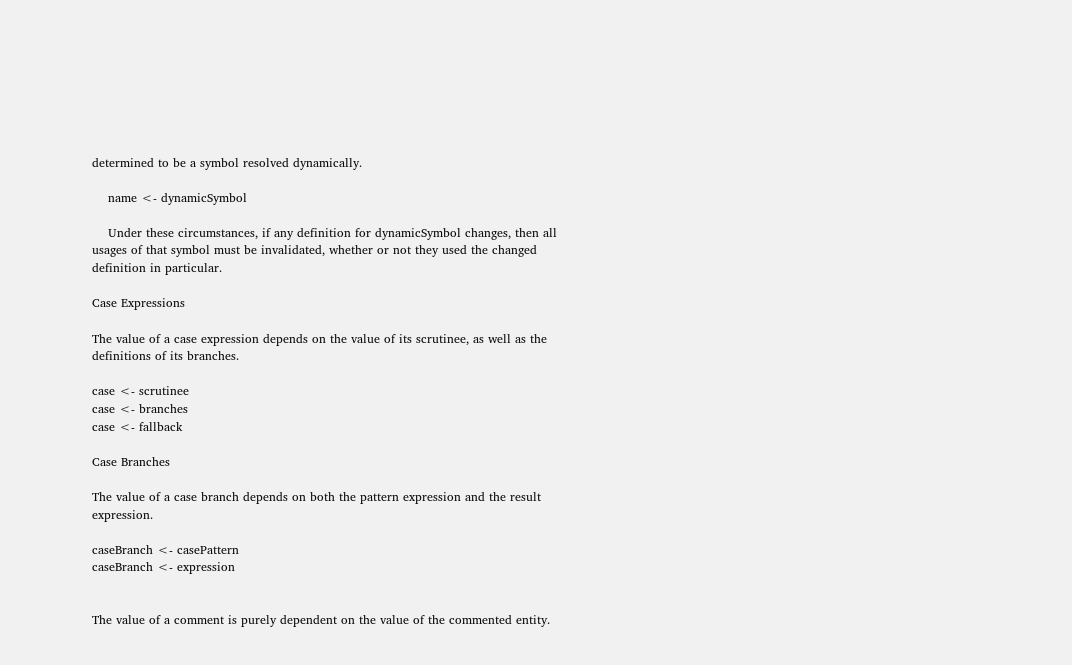determined to be a symbol resolved dynamically.

    name <- dynamicSymbol

    Under these circumstances, if any definition for dynamicSymbol changes, then all usages of that symbol must be invalidated, whether or not they used the changed definition in particular.

Case Expressions

The value of a case expression depends on the value of its scrutinee, as well as the definitions of its branches.

case <- scrutinee
case <- branches
case <- fallback

Case Branches

The value of a case branch depends on both the pattern expression and the result expression.

caseBranch <- casePattern
caseBranch <- expression


The value of a comment is purely dependent on the value of the commented entity.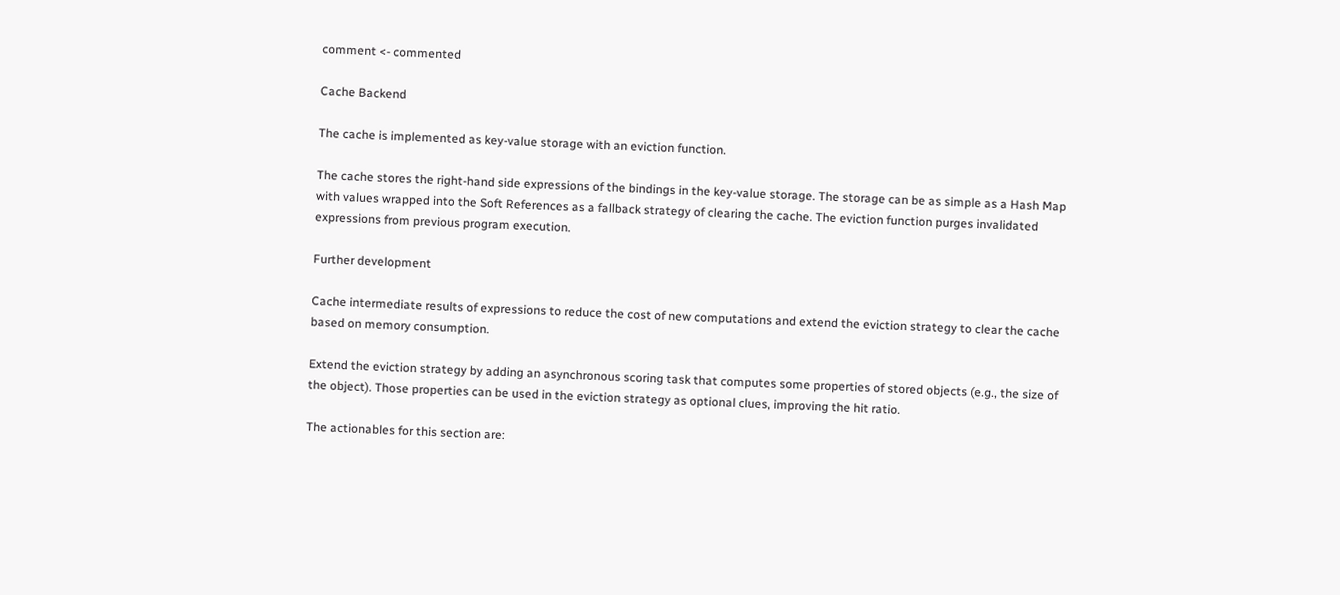comment <- commented

Cache Backend

The cache is implemented as key-value storage with an eviction function.

The cache stores the right-hand side expressions of the bindings in the key-value storage. The storage can be as simple as a Hash Map with values wrapped into the Soft References as a fallback strategy of clearing the cache. The eviction function purges invalidated expressions from previous program execution.

Further development

Cache intermediate results of expressions to reduce the cost of new computations and extend the eviction strategy to clear the cache based on memory consumption.

Extend the eviction strategy by adding an asynchronous scoring task that computes some properties of stored objects (e.g., the size of the object). Those properties can be used in the eviction strategy as optional clues, improving the hit ratio.

The actionables for this section are: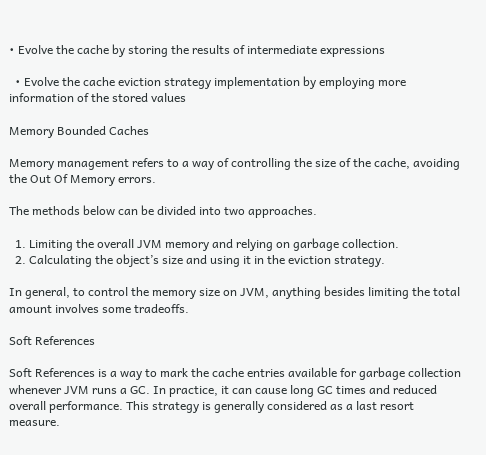• Evolve the cache by storing the results of intermediate expressions

  • Evolve the cache eviction strategy implementation by employing more information of the stored values

Memory Bounded Caches

Memory management refers to a way of controlling the size of the cache, avoiding the Out Of Memory errors.

The methods below can be divided into two approaches.

  1. Limiting the overall JVM memory and relying on garbage collection.
  2. Calculating the object’s size and using it in the eviction strategy.

In general, to control the memory size on JVM, anything besides limiting the total amount involves some tradeoffs.

Soft References

Soft References is a way to mark the cache entries available for garbage collection whenever JVM runs a GC. In practice, it can cause long GC times and reduced overall performance. This strategy is generally considered as a last resort measure.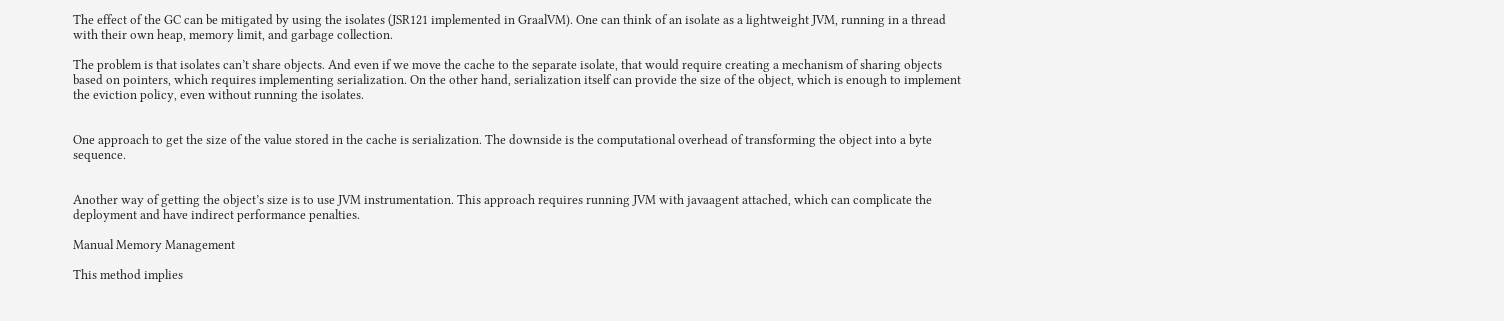The effect of the GC can be mitigated by using the isolates (JSR121 implemented in GraalVM). One can think of an isolate as a lightweight JVM, running in a thread with their own heap, memory limit, and garbage collection.

The problem is that isolates can’t share objects. And even if we move the cache to the separate isolate, that would require creating a mechanism of sharing objects based on pointers, which requires implementing serialization. On the other hand, serialization itself can provide the size of the object, which is enough to implement the eviction policy, even without running the isolates.


One approach to get the size of the value stored in the cache is serialization. The downside is the computational overhead of transforming the object into a byte sequence.


Another way of getting the object’s size is to use JVM instrumentation. This approach requires running JVM with javaagent attached, which can complicate the deployment and have indirect performance penalties.

Manual Memory Management

This method implies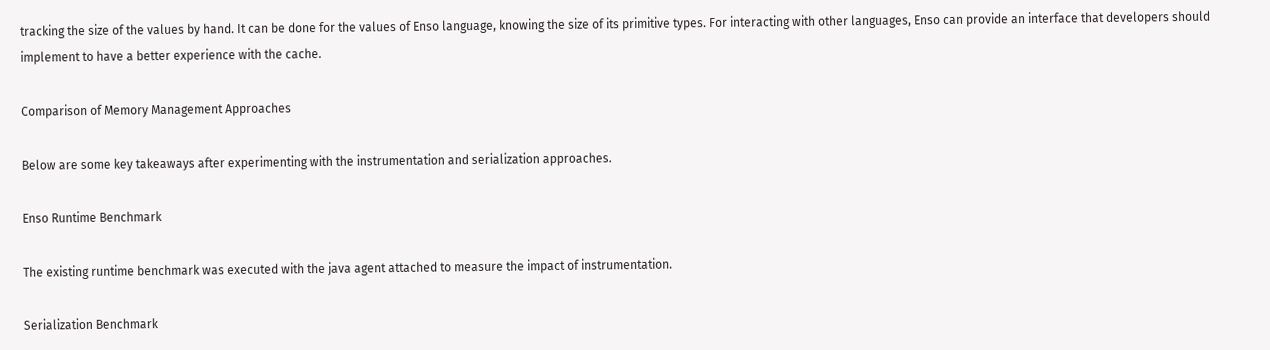tracking the size of the values by hand. It can be done for the values of Enso language, knowing the size of its primitive types. For interacting with other languages, Enso can provide an interface that developers should implement to have a better experience with the cache.

Comparison of Memory Management Approaches

Below are some key takeaways after experimenting with the instrumentation and serialization approaches.

Enso Runtime Benchmark

The existing runtime benchmark was executed with the java agent attached to measure the impact of instrumentation.

Serialization Benchmark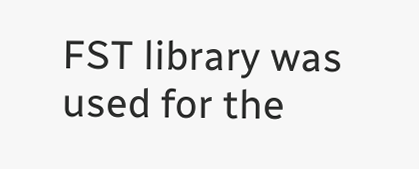FST library was used for the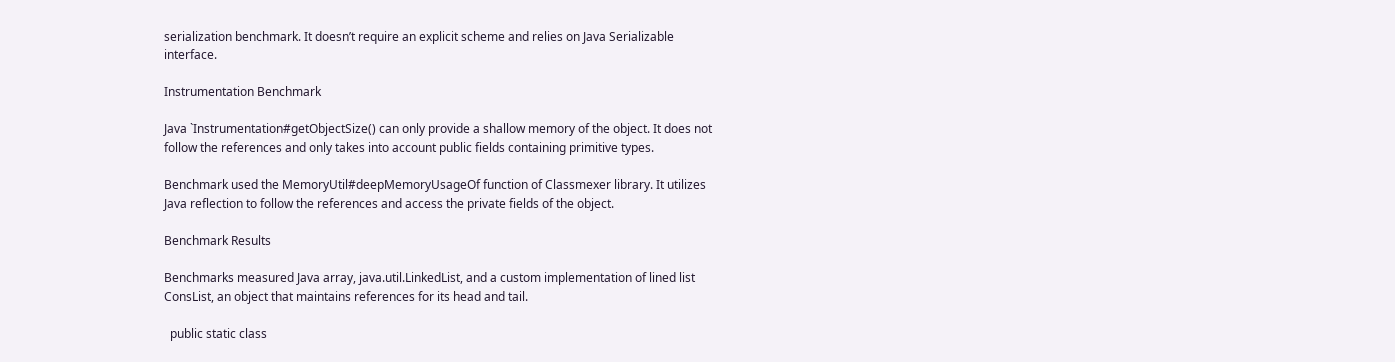serialization benchmark. It doesn’t require an explicit scheme and relies on Java Serializable interface.

Instrumentation Benchmark

Java `Instrumentation#getObjectSize() can only provide a shallow memory of the object. It does not follow the references and only takes into account public fields containing primitive types.

Benchmark used the MemoryUtil#deepMemoryUsageOf function of Classmexer library. It utilizes Java reflection to follow the references and access the private fields of the object.

Benchmark Results

Benchmarks measured Java array, java.util.LinkedList, and a custom implementation of lined list ConsList, an object that maintains references for its head and tail.

  public static class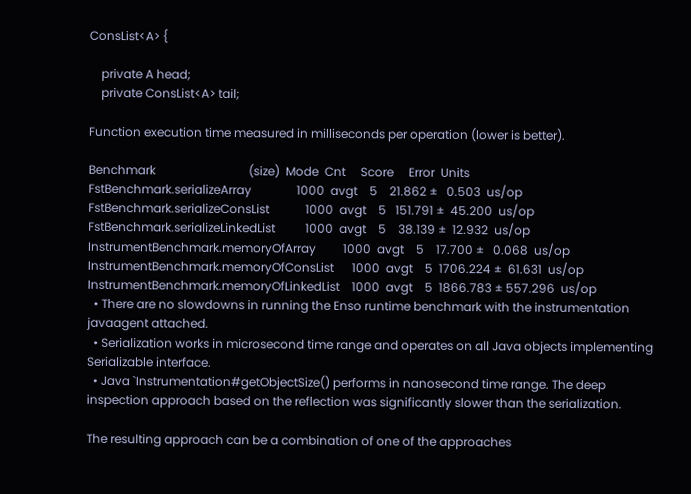ConsList<A> {

    private A head;
    private ConsList<A> tail;

Function execution time measured in milliseconds per operation (lower is better).

Benchmark                               (size)  Mode  Cnt     Score     Error  Units
FstBenchmark.serializeArray               1000  avgt    5    21.862 ±   0.503  us/op
FstBenchmark.serializeConsList            1000  avgt    5   151.791 ±  45.200  us/op
FstBenchmark.serializeLinkedList          1000  avgt    5    38.139 ±  12.932  us/op
InstrumentBenchmark.memoryOfArray         1000  avgt    5    17.700 ±   0.068  us/op
InstrumentBenchmark.memoryOfConsList      1000  avgt    5  1706.224 ±  61.631  us/op
InstrumentBenchmark.memoryOfLinkedList    1000  avgt    5  1866.783 ± 557.296  us/op
  • There are no slowdowns in running the Enso runtime benchmark with the instrumentation javaagent attached.
  • Serialization works in microsecond time range and operates on all Java objects implementing Serializable interface.
  • Java `Instrumentation#getObjectSize() performs in nanosecond time range. The deep inspection approach based on the reflection was significantly slower than the serialization.

The resulting approach can be a combination of one of the approaches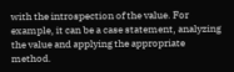with the introspection of the value. For example, it can be a case statement, analyzing the value and applying the appropriate method.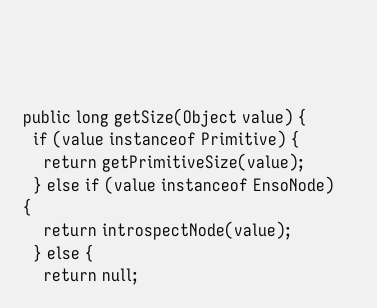public long getSize(Object value) {
  if (value instanceof Primitive) {
    return getPrimitiveSize(value);
  } else if (value instanceof EnsoNode) {
    return introspectNode(value);
  } else {
    return null;